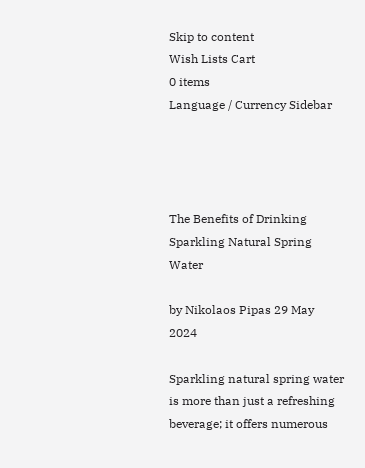Skip to content
Wish Lists Cart
0 items
Language / Currency Sidebar




The Benefits of Drinking Sparkling Natural Spring Water

by Nikolaos Pipas 29 May 2024

Sparkling natural spring water is more than just a refreshing beverage; it offers numerous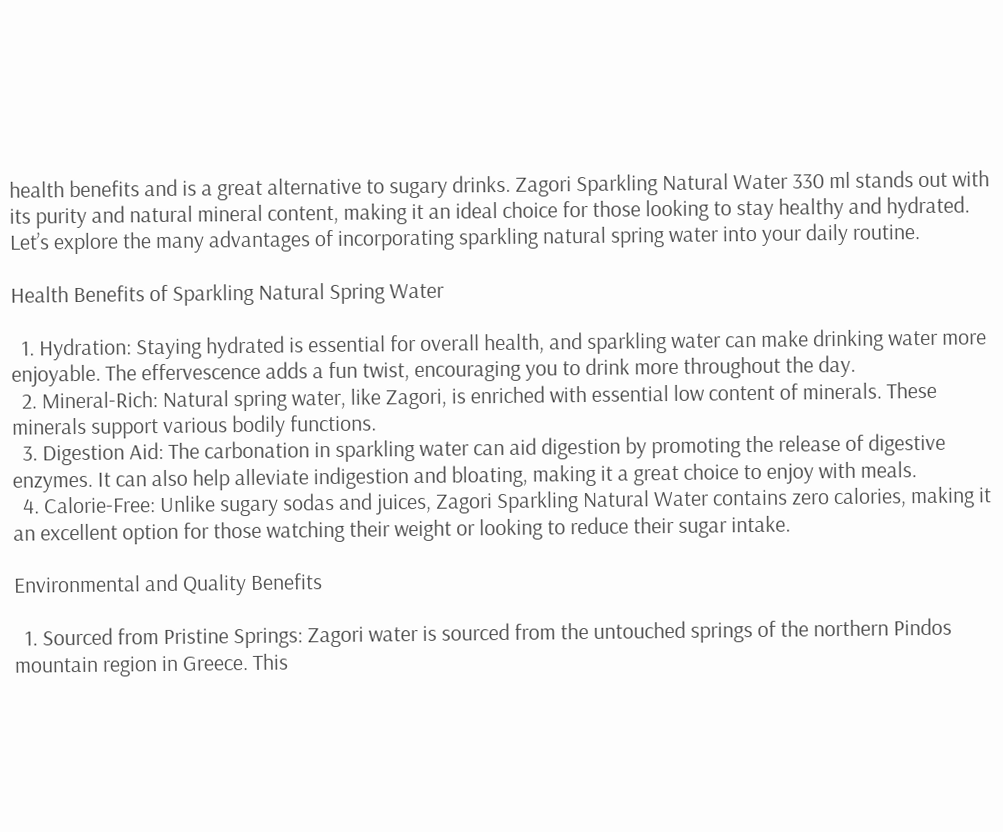health benefits and is a great alternative to sugary drinks. Zagori Sparkling Natural Water 330 ml stands out with its purity and natural mineral content, making it an ideal choice for those looking to stay healthy and hydrated. Let’s explore the many advantages of incorporating sparkling natural spring water into your daily routine.

Health Benefits of Sparkling Natural Spring Water

  1. Hydration: Staying hydrated is essential for overall health, and sparkling water can make drinking water more enjoyable. The effervescence adds a fun twist, encouraging you to drink more throughout the day.
  2. Mineral-Rich: Natural spring water, like Zagori, is enriched with essential low content of minerals. These minerals support various bodily functions.
  3. Digestion Aid: The carbonation in sparkling water can aid digestion by promoting the release of digestive enzymes. It can also help alleviate indigestion and bloating, making it a great choice to enjoy with meals.
  4. Calorie-Free: Unlike sugary sodas and juices, Zagori Sparkling Natural Water contains zero calories, making it an excellent option for those watching their weight or looking to reduce their sugar intake.

Environmental and Quality Benefits

  1. Sourced from Pristine Springs: Zagori water is sourced from the untouched springs of the northern Pindos mountain region in Greece. This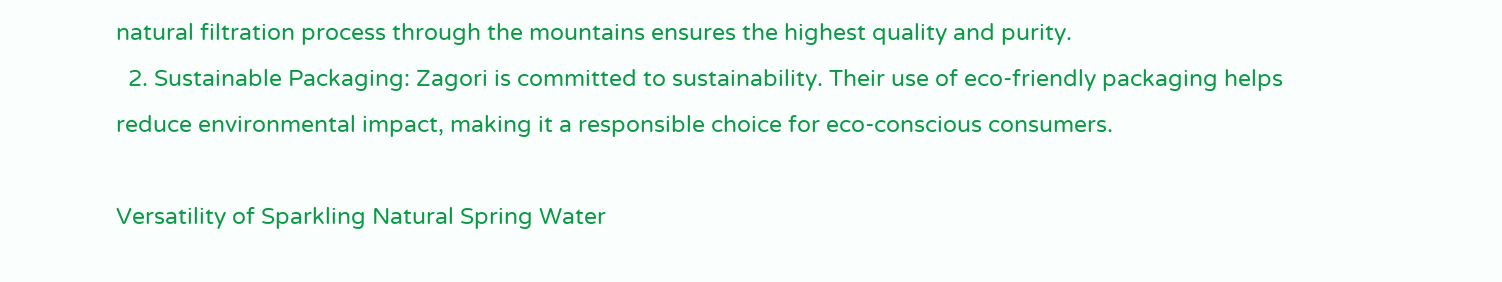natural filtration process through the mountains ensures the highest quality and purity.
  2. Sustainable Packaging: Zagori is committed to sustainability. Their use of eco-friendly packaging helps reduce environmental impact, making it a responsible choice for eco-conscious consumers.

Versatility of Sparkling Natural Spring Water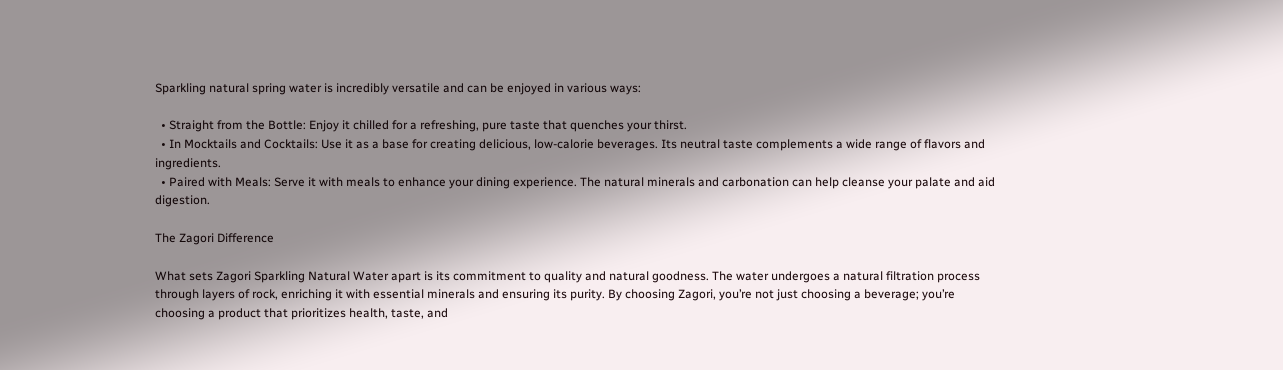Sparkling natural spring water is incredibly versatile and can be enjoyed in various ways:

  • Straight from the Bottle: Enjoy it chilled for a refreshing, pure taste that quenches your thirst.
  • In Mocktails and Cocktails: Use it as a base for creating delicious, low-calorie beverages. Its neutral taste complements a wide range of flavors and ingredients.
  • Paired with Meals: Serve it with meals to enhance your dining experience. The natural minerals and carbonation can help cleanse your palate and aid digestion.

The Zagori Difference

What sets Zagori Sparkling Natural Water apart is its commitment to quality and natural goodness. The water undergoes a natural filtration process through layers of rock, enriching it with essential minerals and ensuring its purity. By choosing Zagori, you’re not just choosing a beverage; you’re choosing a product that prioritizes health, taste, and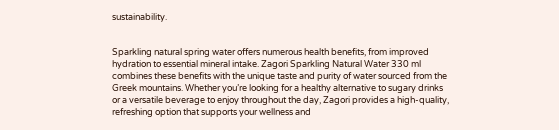sustainability.


Sparkling natural spring water offers numerous health benefits, from improved hydration to essential mineral intake. Zagori Sparkling Natural Water 330 ml combines these benefits with the unique taste and purity of water sourced from the Greek mountains. Whether you’re looking for a healthy alternative to sugary drinks or a versatile beverage to enjoy throughout the day, Zagori provides a high-quality, refreshing option that supports your wellness and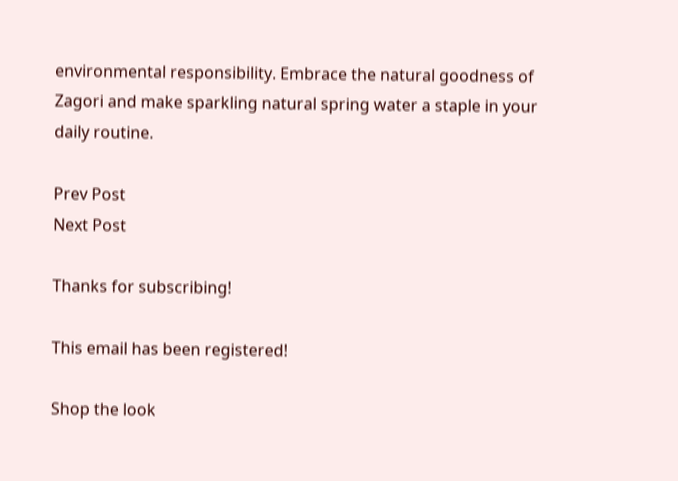environmental responsibility. Embrace the natural goodness of Zagori and make sparkling natural spring water a staple in your daily routine.

Prev Post
Next Post

Thanks for subscribing!

This email has been registered!

Shop the look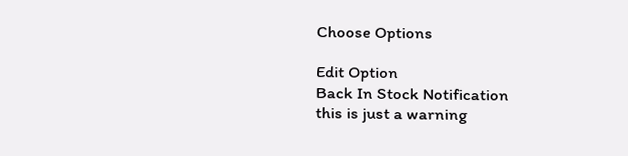Choose Options

Edit Option
Back In Stock Notification
this is just a warning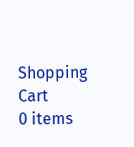Shopping Cart
0 items